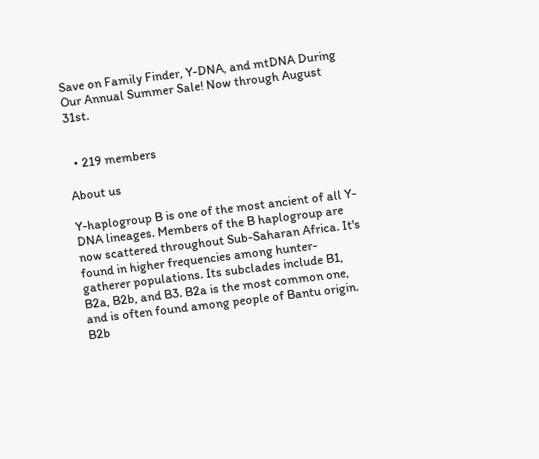Save on Family Finder, Y-DNA, and mtDNA During Our Annual Summer Sale! Now through August 31st.


  • 219 members

About us

Y-haplogroup B is one of the most ancient of all Y-DNA lineages. Members of the B haplogroup are now scattered throughout Sub-Saharan Africa. It's found in higher frequencies among hunter-gatherer populations. Its subclades include B1, B2a, B2b, and B3. B2a is the most common one, and is often found among people of Bantu origin. B2b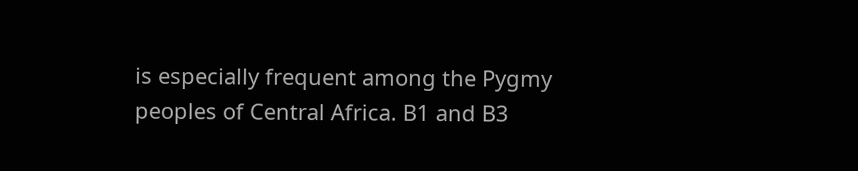is especially frequent among the Pygmy peoples of Central Africa. B1 and B3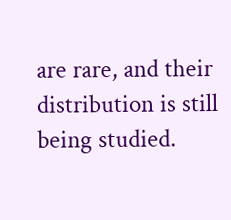are rare, and their distribution is still being studied.